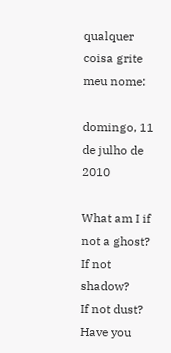qualquer coisa grite meu nome:

domingo, 11 de julho de 2010

What am I if not a ghost?
If not shadow?
If not dust?
Have you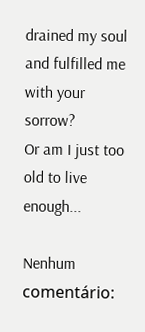drained my soul and fulfilled me with your sorrow?
Or am I just too old to live enough...

Nenhum comentário: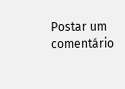Postar um comentário